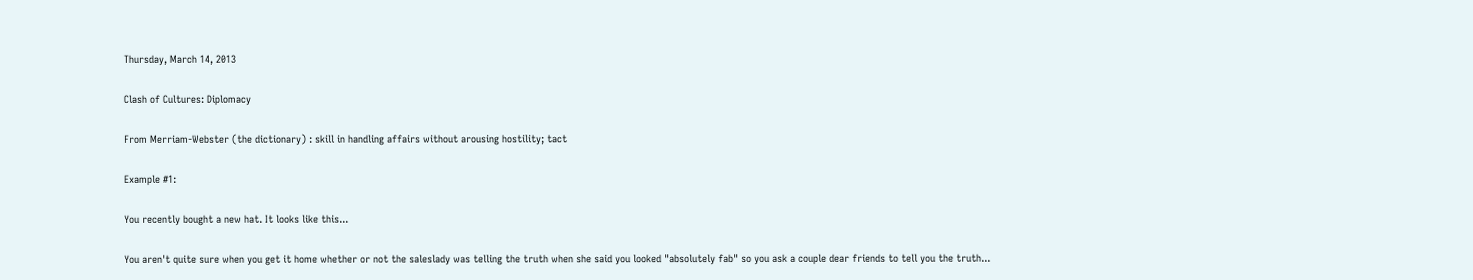Thursday, March 14, 2013

Clash of Cultures: Diplomacy

From Merriam-Webster (the dictionary) : skill in handling affairs without arousing hostility; tact

Example #1:

You recently bought a new hat. It looks like this...

You aren't quite sure when you get it home whether or not the saleslady was telling the truth when she said you looked "absolutely fab" so you ask a couple dear friends to tell you the truth...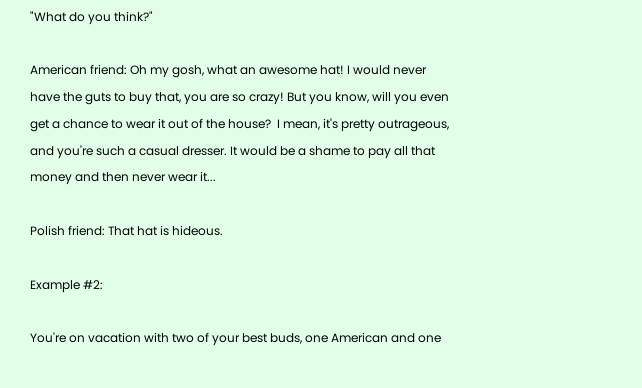"What do you think?"

American friend: Oh my gosh, what an awesome hat! I would never have the guts to buy that, you are so crazy! But you know, will you even get a chance to wear it out of the house?  I mean, it's pretty outrageous, and you're such a casual dresser. It would be a shame to pay all that money and then never wear it...

Polish friend: That hat is hideous.

Example #2:

You're on vacation with two of your best buds, one American and one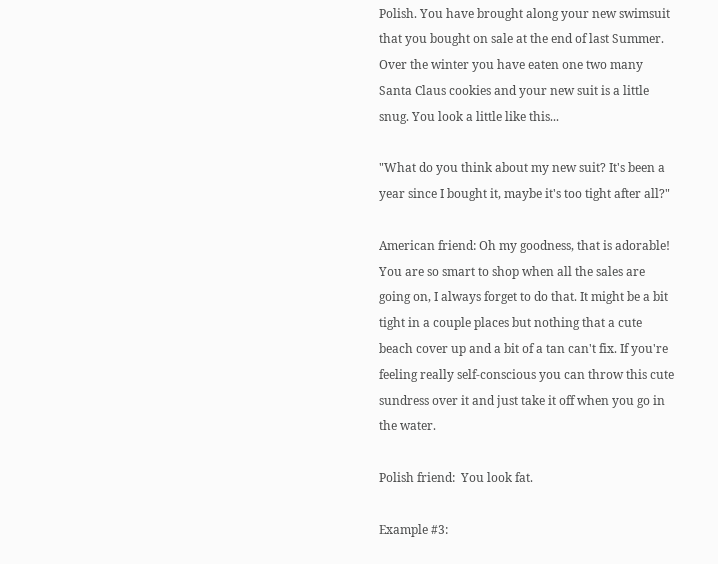Polish. You have brought along your new swimsuit that you bought on sale at the end of last Summer. Over the winter you have eaten one two many Santa Claus cookies and your new suit is a little snug. You look a little like this...

"What do you think about my new suit? It's been a year since I bought it, maybe it's too tight after all?"

American friend: Oh my goodness, that is adorable! You are so smart to shop when all the sales are going on, I always forget to do that. It might be a bit tight in a couple places but nothing that a cute beach cover up and a bit of a tan can't fix. If you're feeling really self-conscious you can throw this cute sundress over it and just take it off when you go in the water.

Polish friend:  You look fat.

Example #3: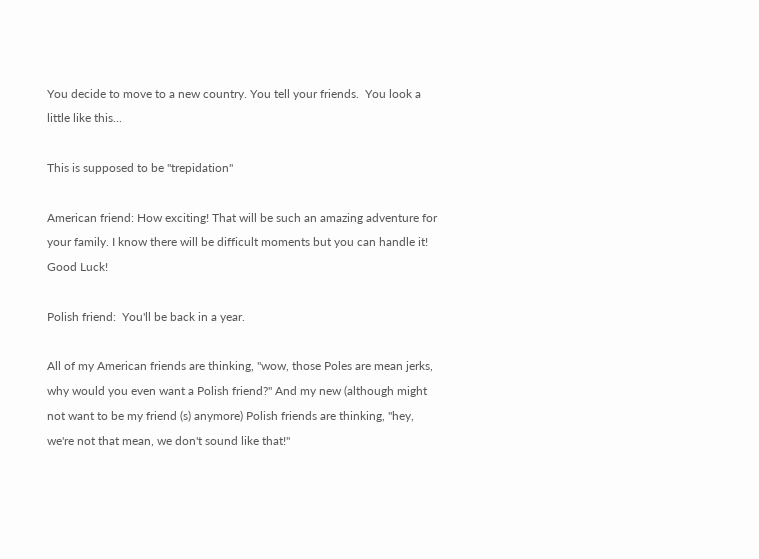You decide to move to a new country. You tell your friends.  You look a little like this...

This is supposed to be "trepidation"

American friend: How exciting! That will be such an amazing adventure for your family. I know there will be difficult moments but you can handle it! Good Luck!

Polish friend:  You'll be back in a year.

All of my American friends are thinking, "wow, those Poles are mean jerks, why would you even want a Polish friend?" And my new (although might not want to be my friend (s) anymore) Polish friends are thinking, "hey, we're not that mean, we don't sound like that!"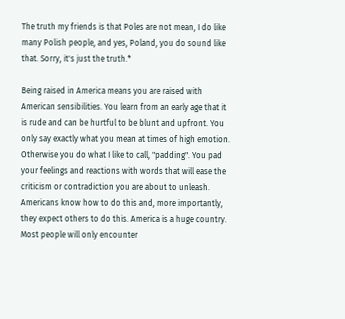The truth my friends is that Poles are not mean, I do like many Polish people, and yes, Poland, you do sound like that. Sorry, it's just the truth.*

Being raised in America means you are raised with American sensibilities. You learn from an early age that it is rude and can be hurtful to be blunt and upfront. You only say exactly what you mean at times of high emotion. Otherwise you do what I like to call, "padding". You pad your feelings and reactions with words that will ease the criticism or contradiction you are about to unleash. Americans know how to do this and, more importantly, they expect others to do this. America is a huge country. Most people will only encounter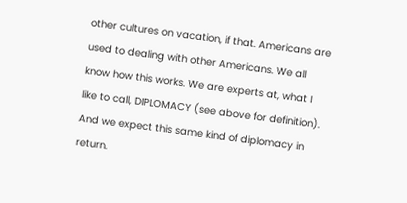other cultures on vacation, if that. Americans are used to dealing with other Americans. We all know how this works. We are experts at, what I like to call, DIPLOMACY (see above for definition). And we expect this same kind of diplomacy in return.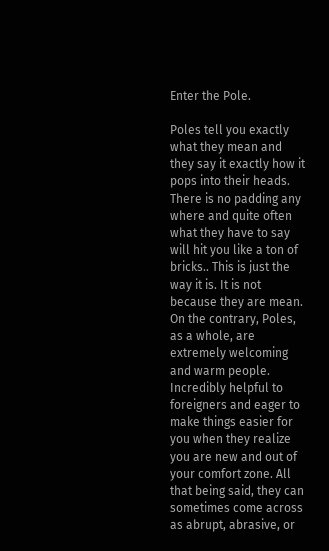Enter the Pole.

Poles tell you exactly what they mean and they say it exactly how it pops into their heads. There is no padding any where and quite often what they have to say will hit you like a ton of bricks.. This is just the way it is. It is not because they are mean.  On the contrary, Poles, as a whole, are extremely welcoming and warm people. Incredibly helpful to foreigners and eager to make things easier for you when they realize you are new and out of your comfort zone. All that being said, they can sometimes come across as abrupt, abrasive, or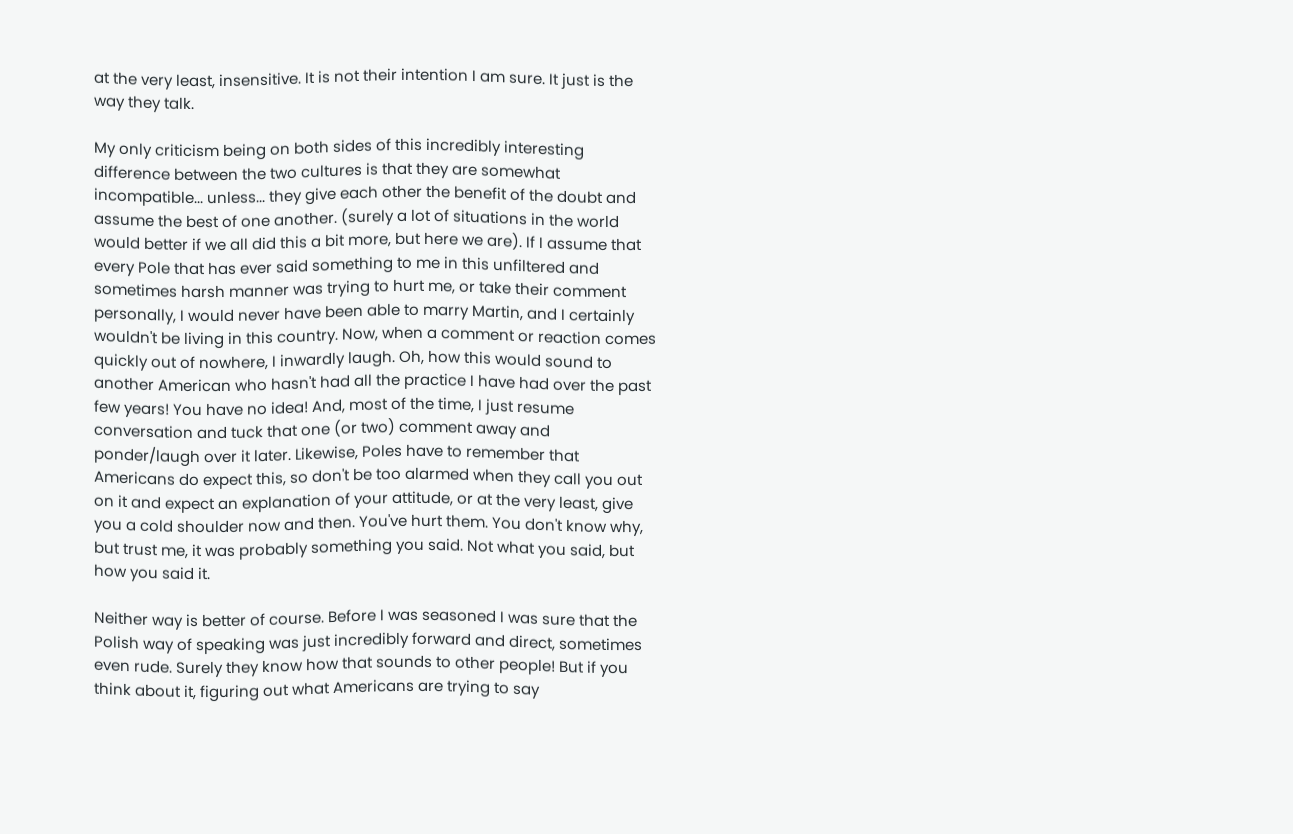at the very least, insensitive. It is not their intention I am sure. It just is the way they talk.

My only criticism being on both sides of this incredibly interesting difference between the two cultures is that they are somewhat incompatible... unless... they give each other the benefit of the doubt and assume the best of one another. (surely a lot of situations in the world would better if we all did this a bit more, but here we are). If I assume that every Pole that has ever said something to me in this unfiltered and sometimes harsh manner was trying to hurt me, or take their comment personally, I would never have been able to marry Martin, and I certainly wouldn't be living in this country. Now, when a comment or reaction comes quickly out of nowhere, I inwardly laugh. Oh, how this would sound to another American who hasn't had all the practice I have had over the past few years! You have no idea! And, most of the time, I just resume conversation and tuck that one (or two) comment away and ponder/laugh over it later. Likewise, Poles have to remember that Americans do expect this, so don't be too alarmed when they call you out on it and expect an explanation of your attitude, or at the very least, give you a cold shoulder now and then. You've hurt them. You don't know why, but trust me, it was probably something you said. Not what you said, but how you said it.

Neither way is better of course. Before I was seasoned I was sure that the Polish way of speaking was just incredibly forward and direct, sometimes even rude. Surely they know how that sounds to other people! But if you think about it, figuring out what Americans are trying to say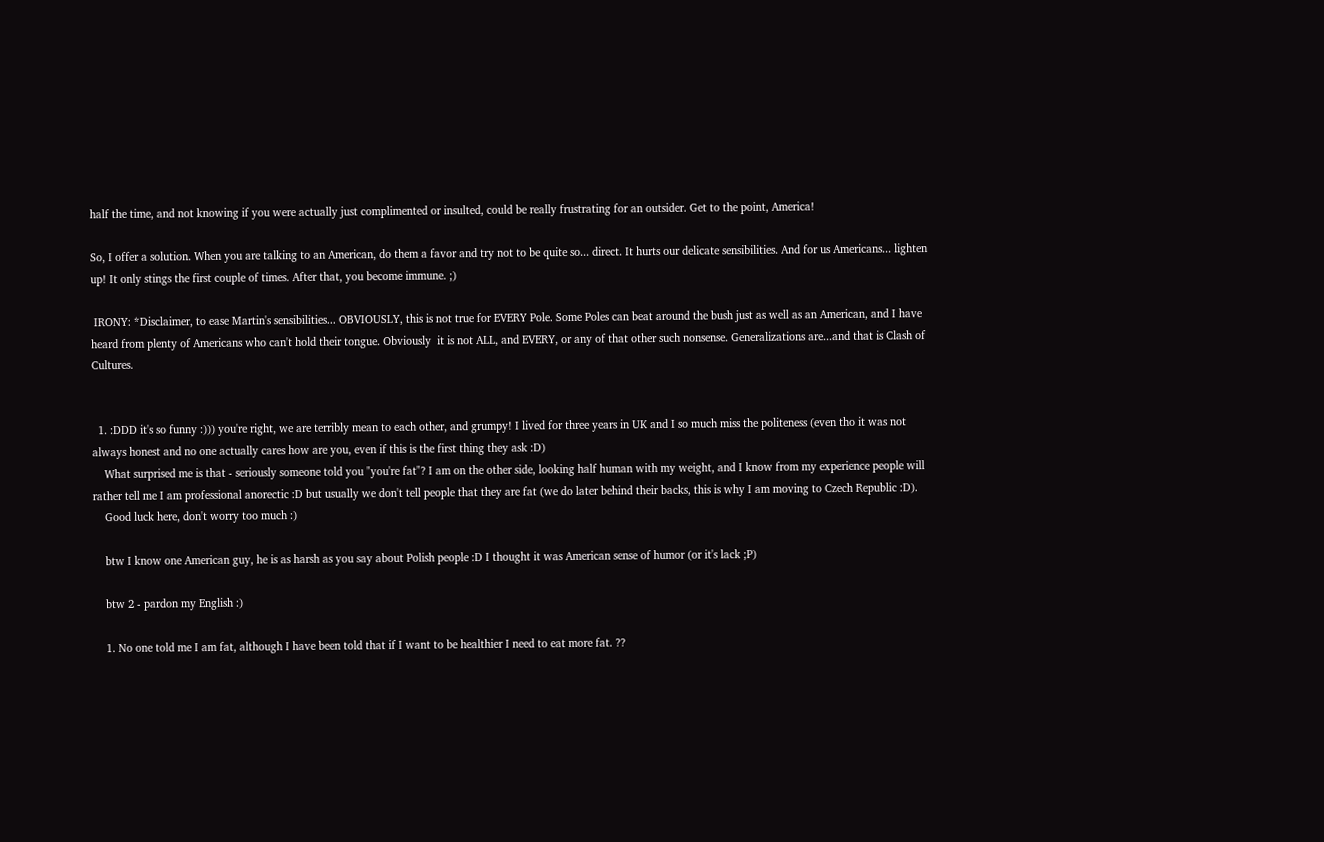half the time, and not knowing if you were actually just complimented or insulted, could be really frustrating for an outsider. Get to the point, America!

So, I offer a solution. When you are talking to an American, do them a favor and try not to be quite so... direct. It hurts our delicate sensibilities. And for us Americans... lighten up! It only stings the first couple of times. After that, you become immune. ;)

 IRONY: *Disclaimer, to ease Martin's sensibilities... OBVIOUSLY, this is not true for EVERY Pole. Some Poles can beat around the bush just as well as an American, and I have heard from plenty of Americans who can't hold their tongue. Obviously  it is not ALL, and EVERY, or any of that other such nonsense. Generalizations are...and that is Clash of Cultures.


  1. :DDD it's so funny :))) you're right, we are terribly mean to each other, and grumpy! I lived for three years in UK and I so much miss the politeness (even tho it was not always honest and no one actually cares how are you, even if this is the first thing they ask :D)
    What surprised me is that - seriously someone told you "you're fat"? I am on the other side, looking half human with my weight, and I know from my experience people will rather tell me I am professional anorectic :D but usually we don't tell people that they are fat (we do later behind their backs, this is why I am moving to Czech Republic :D).
    Good luck here, don't worry too much :)

    btw I know one American guy, he is as harsh as you say about Polish people :D I thought it was American sense of humor (or it's lack ;P)

    btw 2 - pardon my English :)

    1. No one told me I am fat, although I have been told that if I want to be healthier I need to eat more fat. ??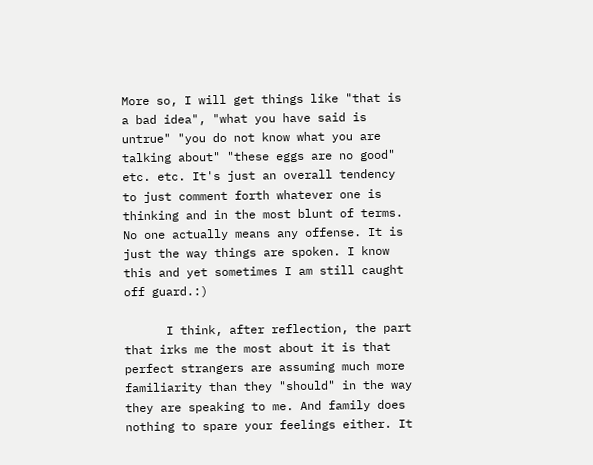More so, I will get things like "that is a bad idea", "what you have said is untrue" "you do not know what you are talking about" "these eggs are no good" etc. etc. It's just an overall tendency to just comment forth whatever one is thinking and in the most blunt of terms. No one actually means any offense. It is just the way things are spoken. I know this and yet sometimes I am still caught off guard.:)

      I think, after reflection, the part that irks me the most about it is that perfect strangers are assuming much more familiarity than they "should" in the way they are speaking to me. And family does nothing to spare your feelings either. It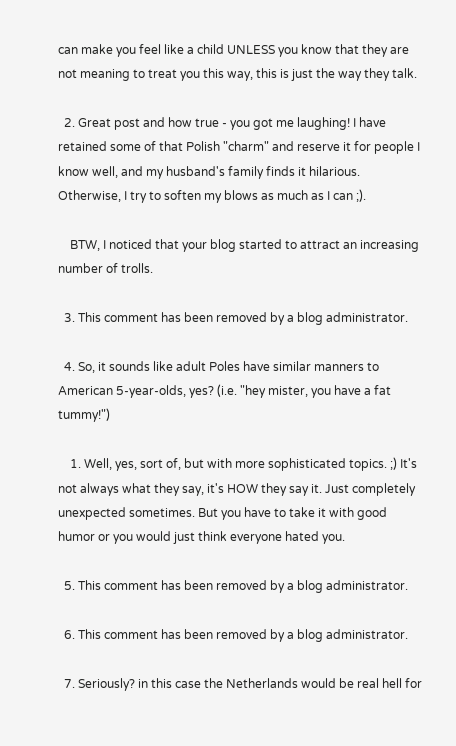can make you feel like a child UNLESS you know that they are not meaning to treat you this way, this is just the way they talk.

  2. Great post and how true - you got me laughing! I have retained some of that Polish "charm" and reserve it for people I know well, and my husband's family finds it hilarious. Otherwise, I try to soften my blows as much as I can ;).

    BTW, I noticed that your blog started to attract an increasing number of trolls.

  3. This comment has been removed by a blog administrator.

  4. So, it sounds like adult Poles have similar manners to American 5-year-olds, yes? (i.e. "hey mister, you have a fat tummy!")

    1. Well, yes, sort of, but with more sophisticated topics. ;) It's not always what they say, it's HOW they say it. Just completely unexpected sometimes. But you have to take it with good humor or you would just think everyone hated you.

  5. This comment has been removed by a blog administrator.

  6. This comment has been removed by a blog administrator.

  7. Seriously? in this case the Netherlands would be real hell for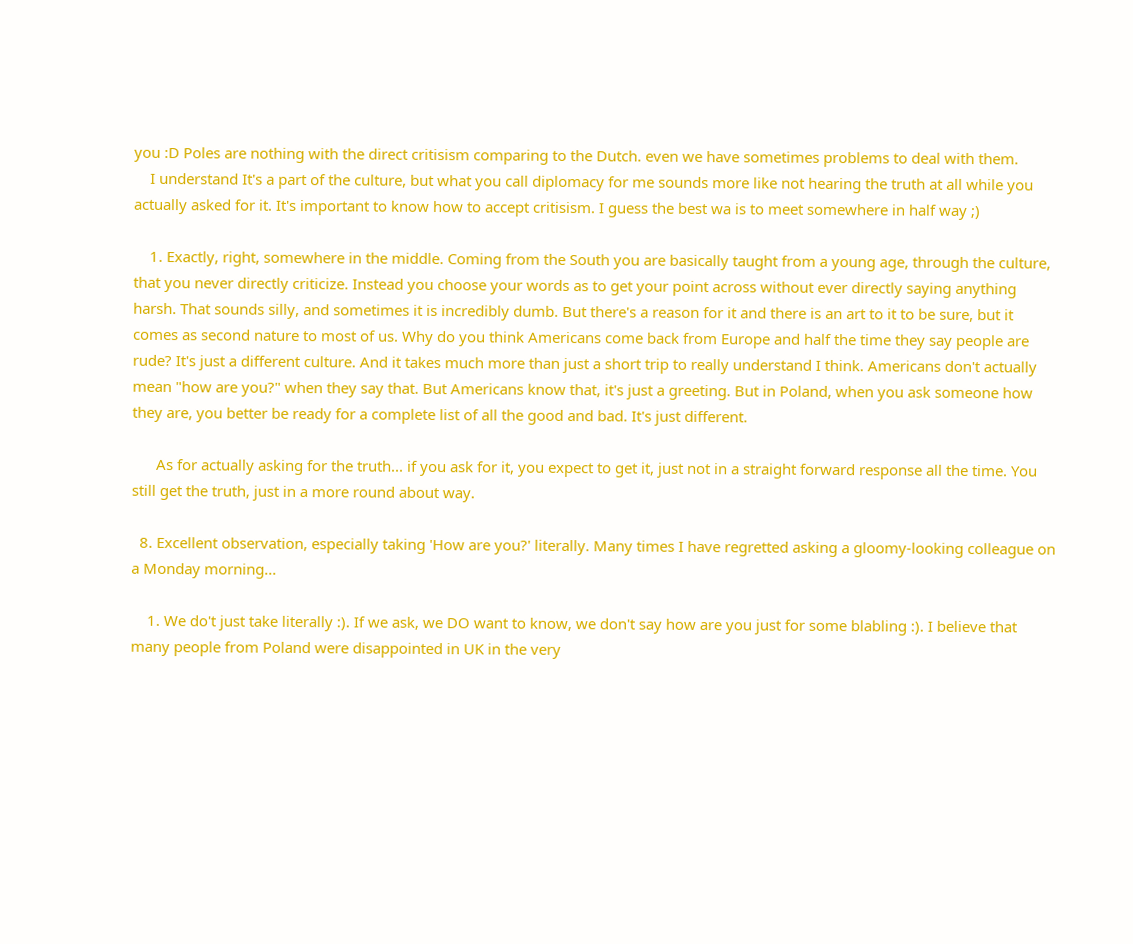you :D Poles are nothing with the direct critisism comparing to the Dutch. even we have sometimes problems to deal with them.
    I understand It's a part of the culture, but what you call diplomacy for me sounds more like not hearing the truth at all while you actually asked for it. It's important to know how to accept critisism. I guess the best wa is to meet somewhere in half way ;)

    1. Exactly, right, somewhere in the middle. Coming from the South you are basically taught from a young age, through the culture, that you never directly criticize. Instead you choose your words as to get your point across without ever directly saying anything harsh. That sounds silly, and sometimes it is incredibly dumb. But there's a reason for it and there is an art to it to be sure, but it comes as second nature to most of us. Why do you think Americans come back from Europe and half the time they say people are rude? It's just a different culture. And it takes much more than just a short trip to really understand I think. Americans don't actually mean "how are you?" when they say that. But Americans know that, it's just a greeting. But in Poland, when you ask someone how they are, you better be ready for a complete list of all the good and bad. It's just different.

      As for actually asking for the truth... if you ask for it, you expect to get it, just not in a straight forward response all the time. You still get the truth, just in a more round about way.

  8. Excellent observation, especially taking 'How are you?' literally. Many times I have regretted asking a gloomy-looking colleague on a Monday morning...

    1. We do't just take literally :). If we ask, we DO want to know, we don't say how are you just for some blabling :). I believe that many people from Poland were disappointed in UK in the very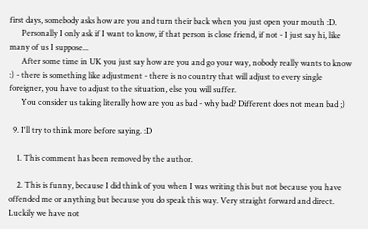first days, somebody asks how are you and turn their back when you just open your mouth :D.
      Personally I only ask if I want to know, if that person is close friend, if not - I just say hi, like many of us I suppose...
      After some time in UK you just say how are you and go your way, nobody really wants to know :) - there is something like adjustment - there is no country that will adjust to every single foreigner, you have to adjust to the situation, else you will suffer.
      You consider us taking literally how are you as bad - why bad? Different does not mean bad ;)

  9. I'll try to think more before saying. :D

    1. This comment has been removed by the author.

    2. This is funny, because I did think of you when I was writing this but not because you have offended me or anything but because you do speak this way. Very straight forward and direct. Luckily we have not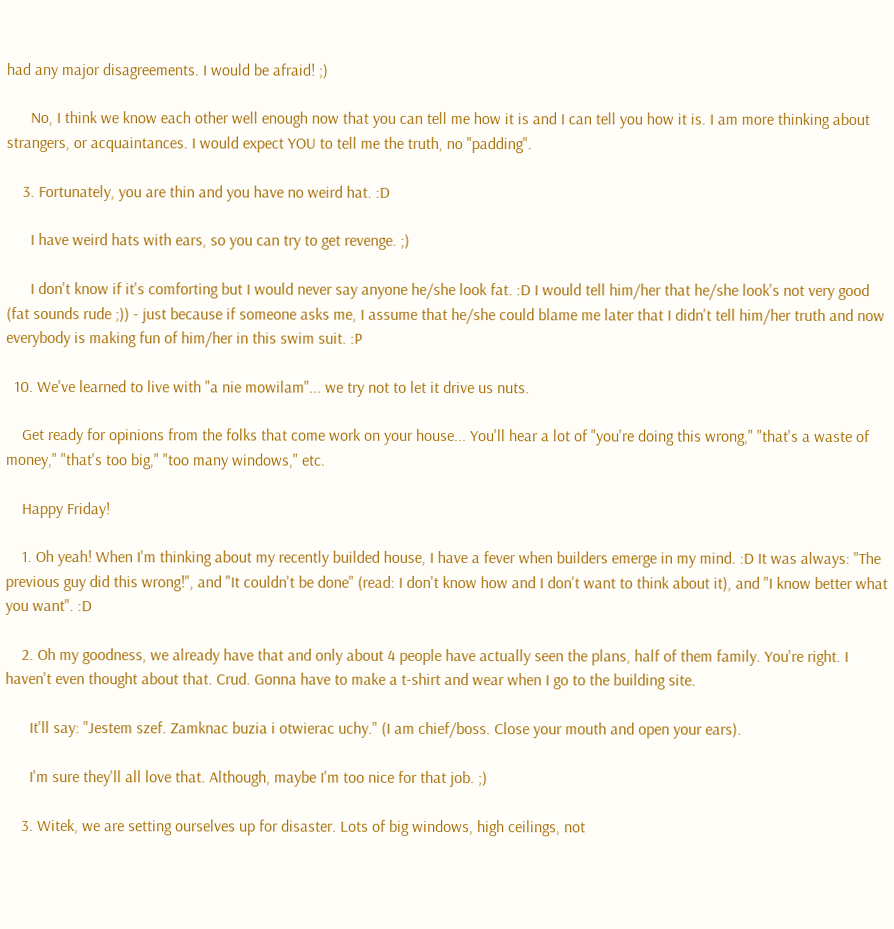had any major disagreements. I would be afraid! ;)

      No, I think we know each other well enough now that you can tell me how it is and I can tell you how it is. I am more thinking about strangers, or acquaintances. I would expect YOU to tell me the truth, no "padding".

    3. Fortunately, you are thin and you have no weird hat. :D

      I have weird hats with ears, so you can try to get revenge. ;)

      I don't know if it's comforting but I would never say anyone he/she look fat. :D I would tell him/her that he/she look's not very good (fat sounds rude ;)) - just because if someone asks me, I assume that he/she could blame me later that I didn't tell him/her truth and now everybody is making fun of him/her in this swim suit. :P

  10. We've learned to live with "a nie mowilam"... we try not to let it drive us nuts.

    Get ready for opinions from the folks that come work on your house... You'll hear a lot of "you're doing this wrong," "that's a waste of money," "that's too big," "too many windows," etc.

    Happy Friday!

    1. Oh yeah! When I'm thinking about my recently builded house, I have a fever when builders emerge in my mind. :D It was always: "The previous guy did this wrong!", and "It couldn't be done" (read: I don't know how and I don't want to think about it), and "I know better what you want". :D

    2. Oh my goodness, we already have that and only about 4 people have actually seen the plans, half of them family. You're right. I haven't even thought about that. Crud. Gonna have to make a t-shirt and wear when I go to the building site.

      It'll say: "Jestem szef. Zamknac buzia i otwierac uchy." (I am chief/boss. Close your mouth and open your ears).

      I'm sure they'll all love that. Although, maybe I'm too nice for that job. ;)

    3. Witek, we are setting ourselves up for disaster. Lots of big windows, high ceilings, not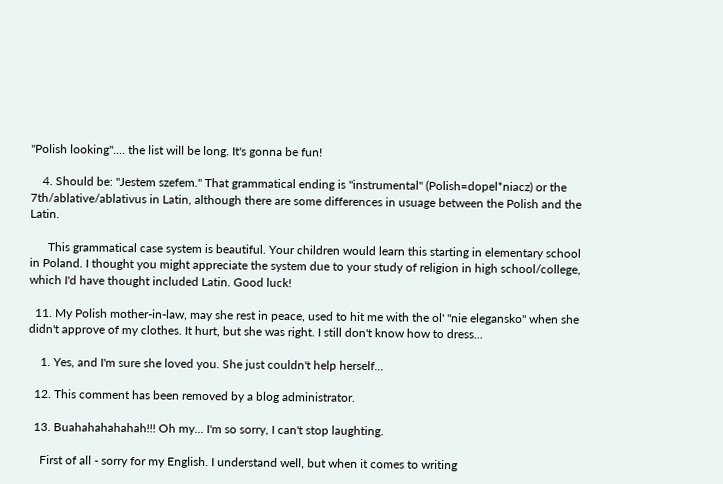"Polish looking".... the list will be long. It's gonna be fun!

    4. Should be: "Jestem szefem." That grammatical ending is "instrumental" (Polish=dopel*niacz) or the 7th/ablative/ablativus in Latin, although there are some differences in usuage between the Polish and the Latin.

      This grammatical case system is beautiful. Your children would learn this starting in elementary school in Poland. I thought you might appreciate the system due to your study of religion in high school/college, which I'd have thought included Latin. Good luck!

  11. My Polish mother-in-law, may she rest in peace, used to hit me with the ol' "nie elegansko" when she didn't approve of my clothes. It hurt, but she was right. I still don't know how to dress...

    1. Yes, and I'm sure she loved you. She just couldn't help herself...

  12. This comment has been removed by a blog administrator.

  13. Buahahahahahah!!! Oh my... I'm so sorry, I can't stop laughting.

    First of all - sorry for my English. I understand well, but when it comes to writing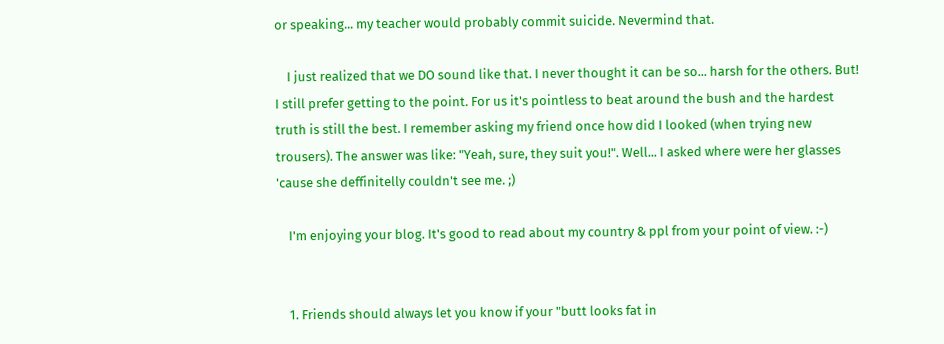or speaking... my teacher would probably commit suicide. Nevermind that.

    I just realized that we DO sound like that. I never thought it can be so... harsh for the others. But! I still prefer getting to the point. For us it's pointless to beat around the bush and the hardest truth is still the best. I remember asking my friend once how did I looked (when trying new trousers). The answer was like: "Yeah, sure, they suit you!". Well... I asked where were her glasses 'cause she deffinitelly couldn't see me. ;)

    I'm enjoying your blog. It's good to read about my country & ppl from your point of view. :-)


    1. Friends should always let you know if your "butt looks fat in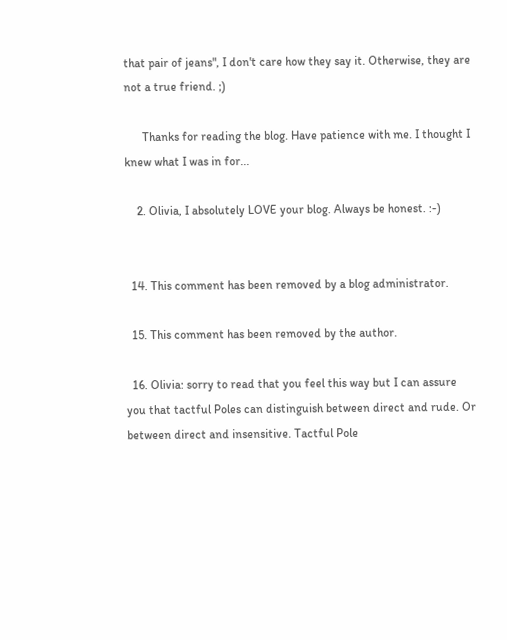that pair of jeans", I don't care how they say it. Otherwise, they are not a true friend. ;)

      Thanks for reading the blog. Have patience with me. I thought I knew what I was in for...

    2. Olivia, I absolutely LOVE your blog. Always be honest. :-)


  14. This comment has been removed by a blog administrator.

  15. This comment has been removed by the author.

  16. Olivia: sorry to read that you feel this way but I can assure you that tactful Poles can distinguish between direct and rude. Or between direct and insensitive. Tactful Pole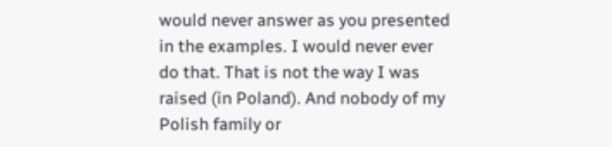would never answer as you presented in the examples. I would never ever do that. That is not the way I was raised (in Poland). And nobody of my Polish family or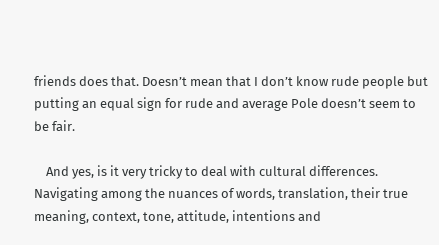friends does that. Doesn’t mean that I don’t know rude people but putting an equal sign for rude and average Pole doesn’t seem to be fair.

    And yes, is it very tricky to deal with cultural differences. Navigating among the nuances of words, translation, their true meaning, context, tone, attitude, intentions and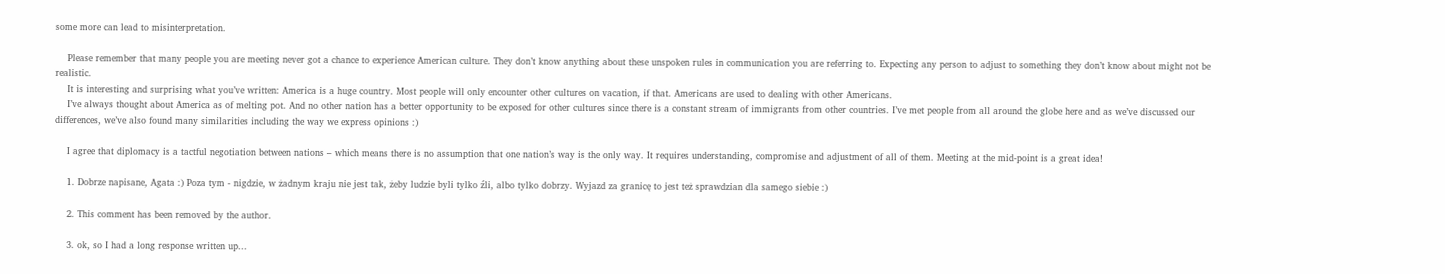some more can lead to misinterpretation.

    Please remember that many people you are meeting never got a chance to experience American culture. They don’t know anything about these unspoken rules in communication you are referring to. Expecting any person to adjust to something they don’t know about might not be realistic.
    It is interesting and surprising what you’ve written: America is a huge country. Most people will only encounter other cultures on vacation, if that. Americans are used to dealing with other Americans.
    I’ve always thought about America as of melting pot. And no other nation has a better opportunity to be exposed for other cultures since there is a constant stream of immigrants from other countries. I’ve met people from all around the globe here and as we’ve discussed our differences, we’ve also found many similarities including the way we express opinions :)

    I agree that diplomacy is a tactful negotiation between nations – which means there is no assumption that one nation’s way is the only way. It requires understanding, compromise and adjustment of all of them. Meeting at the mid-point is a great idea!

    1. Dobrze napisane, Agata :) Poza tym - nigdzie, w żadnym kraju nie jest tak, żeby ludzie byli tylko źli, albo tylko dobrzy. Wyjazd za granicę to jest też sprawdzian dla samego siebie :)

    2. This comment has been removed by the author.

    3. ok, so I had a long response written up...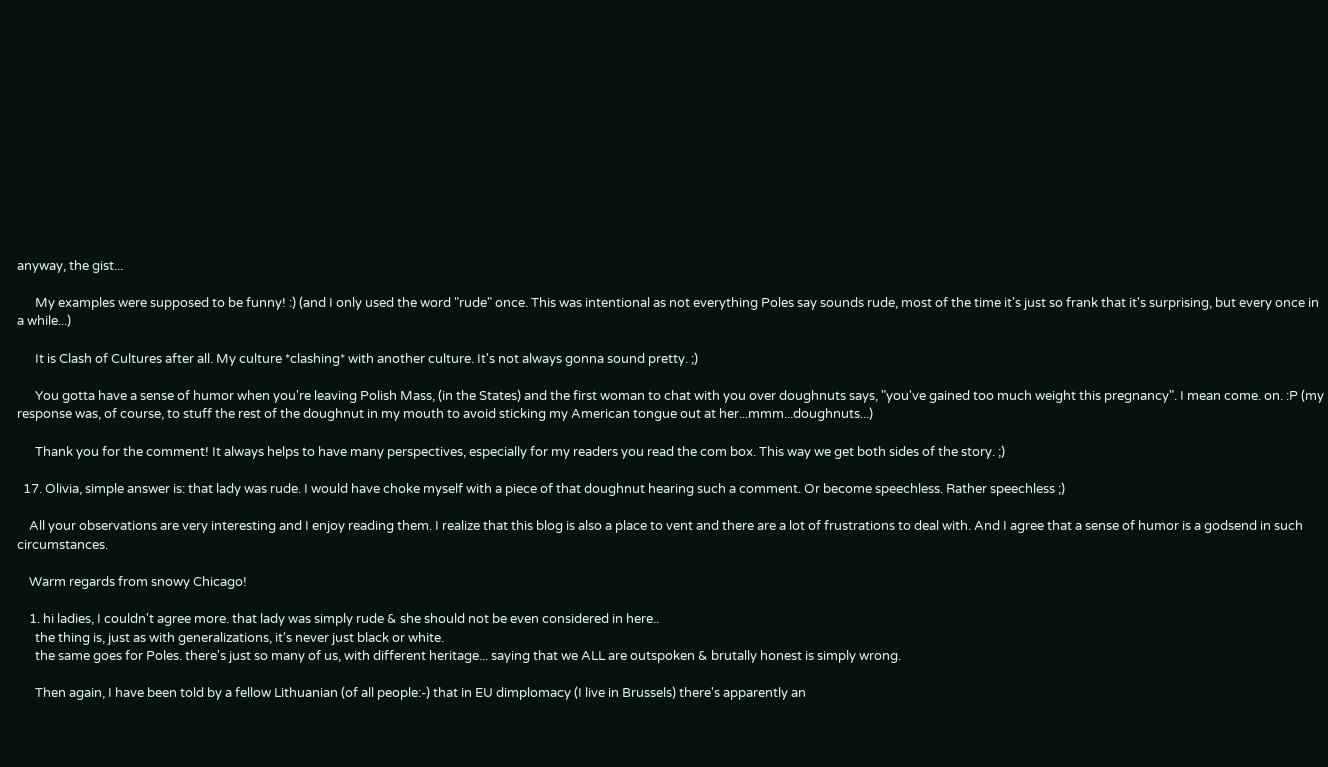anyway, the gist...

      My examples were supposed to be funny! :) (and I only used the word "rude" once. This was intentional as not everything Poles say sounds rude, most of the time it's just so frank that it's surprising, but every once in a while...)

      It is Clash of Cultures after all. My culture *clashing* with another culture. It's not always gonna sound pretty. ;)

      You gotta have a sense of humor when you're leaving Polish Mass, (in the States) and the first woman to chat with you over doughnuts says, "you've gained too much weight this pregnancy". I mean come. on. :P (my response was, of course, to stuff the rest of the doughnut in my mouth to avoid sticking my American tongue out at her...mmm...doughnuts...)

      Thank you for the comment! It always helps to have many perspectives, especially for my readers you read the com box. This way we get both sides of the story. ;)

  17. Olivia, simple answer is: that lady was rude. I would have choke myself with a piece of that doughnut hearing such a comment. Or become speechless. Rather speechless ;)

    All your observations are very interesting and I enjoy reading them. I realize that this blog is also a place to vent and there are a lot of frustrations to deal with. And I agree that a sense of humor is a godsend in such circumstances.

    Warm regards from snowy Chicago!

    1. hi ladies, I couldn't agree more. that lady was simply rude & she should not be even considered in here..
      the thing is, just as with generalizations, it's never just black or white.
      the same goes for Poles. there's just so many of us, with different heritage... saying that we ALL are outspoken & brutally honest is simply wrong.

      Then again, I have been told by a fellow Lithuanian (of all people:-) that in EU dimplomacy (I live in Brussels) there's apparently an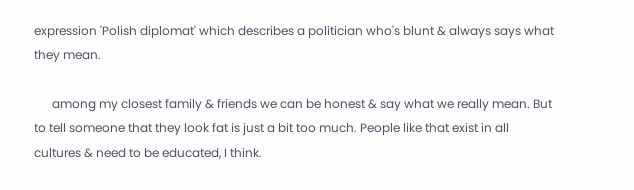expression 'Polish diplomat' which describes a politician who's blunt & always says what they mean.

      among my closest family & friends we can be honest & say what we really mean. But to tell someone that they look fat is just a bit too much. People like that exist in all cultures & need to be educated, I think.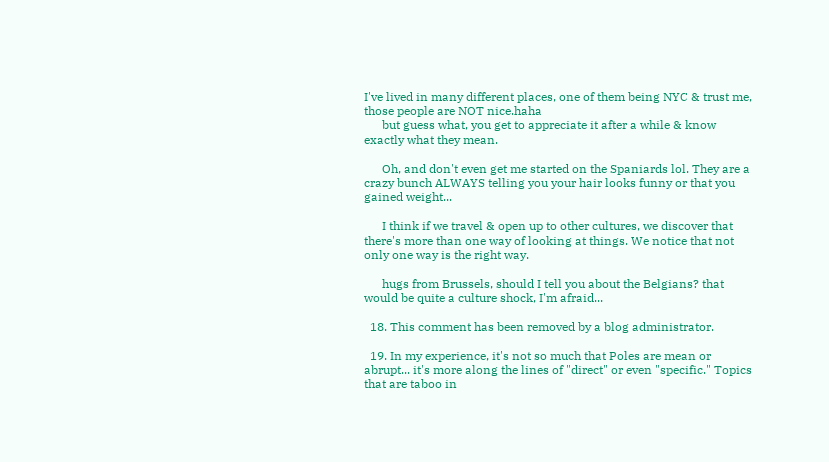I've lived in many different places, one of them being NYC & trust me, those people are NOT nice.haha
      but guess what, you get to appreciate it after a while & know exactly what they mean.

      Oh, and don't even get me started on the Spaniards lol. They are a crazy bunch ALWAYS telling you your hair looks funny or that you gained weight...

      I think if we travel & open up to other cultures, we discover that there's more than one way of looking at things. We notice that not only one way is the right way.

      hugs from Brussels, should I tell you about the Belgians? that would be quite a culture shock, I'm afraid...

  18. This comment has been removed by a blog administrator.

  19. In my experience, it's not so much that Poles are mean or abrupt... it's more along the lines of "direct" or even "specific." Topics that are taboo in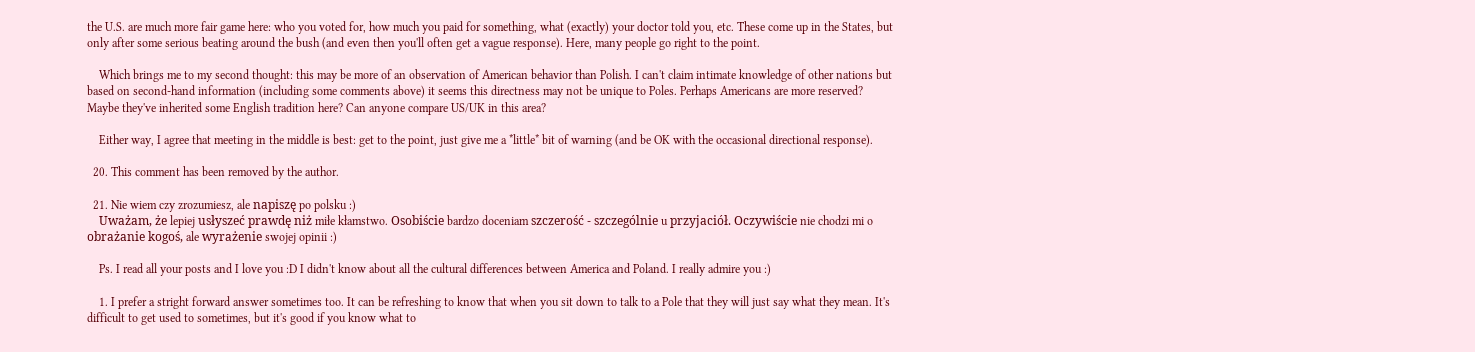the U.S. are much more fair game here: who you voted for, how much you paid for something, what (exactly) your doctor told you, etc. These come up in the States, but only after some serious beating around the bush (and even then you'll often get a vague response). Here, many people go right to the point.

    Which brings me to my second thought: this may be more of an observation of American behavior than Polish. I can't claim intimate knowledge of other nations but based on second-hand information (including some comments above) it seems this directness may not be unique to Poles. Perhaps Americans are more reserved? Maybe they've inherited some English tradition here? Can anyone compare US/UK in this area?

    Either way, I agree that meeting in the middle is best: get to the point, just give me a *little* bit of warning (and be OK with the occasional directional response).

  20. This comment has been removed by the author.

  21. Nie wiem czy zrozumiesz, ale napiszę po polsku :)
    Uważam, że lepiej usłyszeć prawdę niż miłe kłamstwo. Osobiście bardzo doceniam szczerość - szczególnie u przyjaciół. Oczywiście nie chodzi mi o obrażanie kogoś, ale wyrażenie swojej opinii :)

    Ps. I read all your posts and I love you :D I didn't know about all the cultural differences between America and Poland. I really admire you :)

    1. I prefer a stright forward answer sometimes too. It can be refreshing to know that when you sit down to talk to a Pole that they will just say what they mean. It's difficult to get used to sometimes, but it's good if you know what to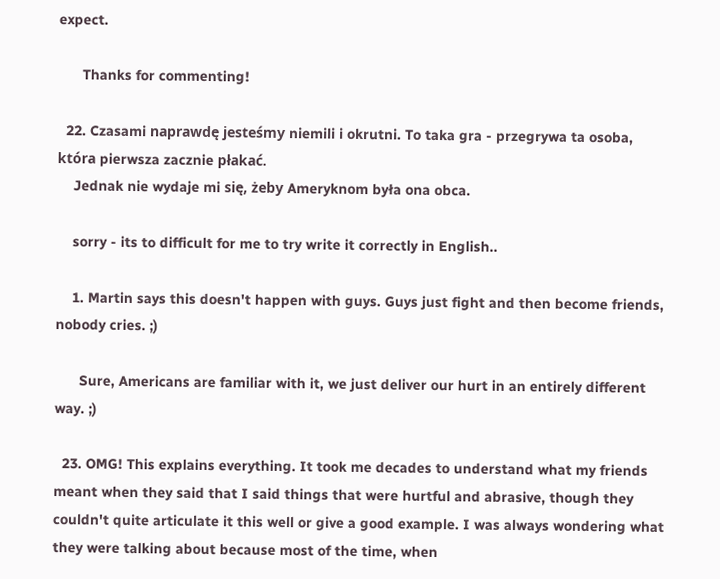expect.

      Thanks for commenting!

  22. Czasami naprawdę jesteśmy niemili i okrutni. To taka gra - przegrywa ta osoba, która pierwsza zacznie płakać.
    Jednak nie wydaje mi się, żeby Ameryknom była ona obca.

    sorry - its to difficult for me to try write it correctly in English..

    1. Martin says this doesn't happen with guys. Guys just fight and then become friends, nobody cries. ;)

      Sure, Americans are familiar with it, we just deliver our hurt in an entirely different way. ;)

  23. OMG! This explains everything. It took me decades to understand what my friends meant when they said that I said things that were hurtful and abrasive, though they couldn't quite articulate it this well or give a good example. I was always wondering what they were talking about because most of the time, when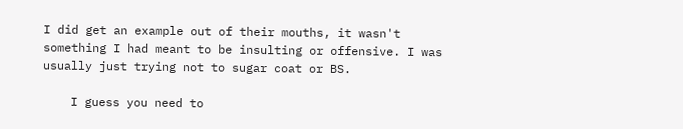I did get an example out of their mouths, it wasn't something I had meant to be insulting or offensive. I was usually just trying not to sugar coat or BS.

    I guess you need to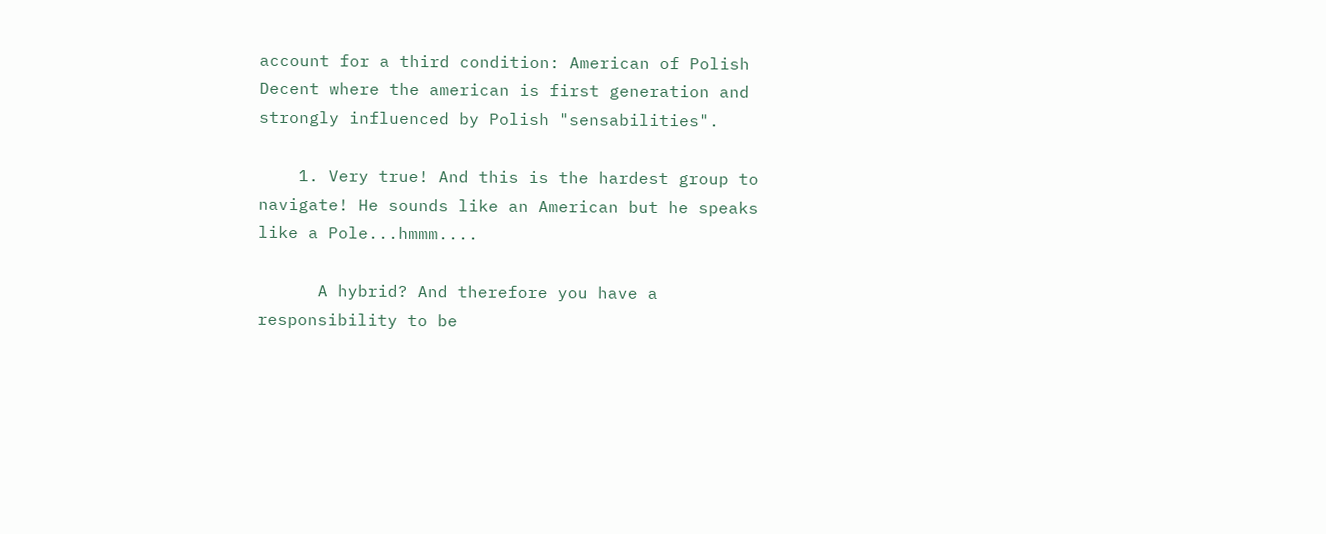account for a third condition: American of Polish Decent where the american is first generation and strongly influenced by Polish "sensabilities".

    1. Very true! And this is the hardest group to navigate! He sounds like an American but he speaks like a Pole...hmmm....

      A hybrid? And therefore you have a responsibility to be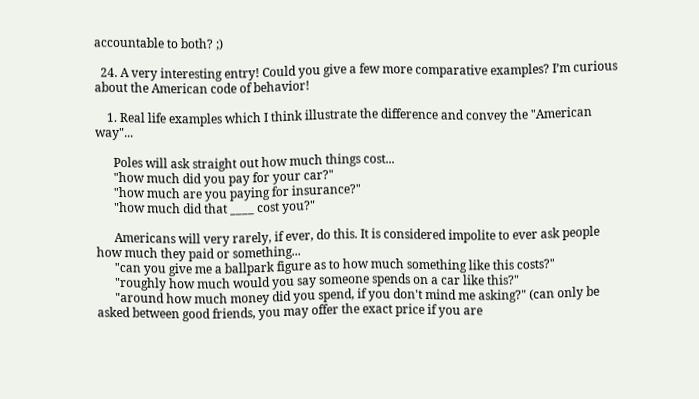accountable to both? ;)

  24. A very interesting entry! Could you give a few more comparative examples? I’m curious about the American code of behavior!

    1. Real life examples which I think illustrate the difference and convey the "American way"...

      Poles will ask straight out how much things cost...
      "how much did you pay for your car?"
      "how much are you paying for insurance?"
      "how much did that ____ cost you?"

      Americans will very rarely, if ever, do this. It is considered impolite to ever ask people how much they paid or something...
      "can you give me a ballpark figure as to how much something like this costs?"
      "roughly how much would you say someone spends on a car like this?"
      "around how much money did you spend, if you don't mind me asking?" (can only be asked between good friends, you may offer the exact price if you are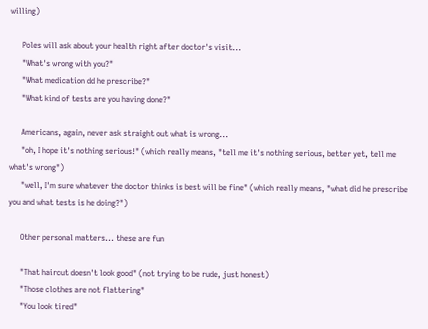willing)

      Poles will ask about your health right after doctor's visit...
      "What's wrong with you?"
      "What medication dd he prescribe?"
      "What kind of tests are you having done?"

      Americans, again, never ask straight out what is wrong...
      "oh, I hope it's nothing serious!" (which really means, "tell me it's nothing serious, better yet, tell me what's wrong")
      "well, I'm sure whatever the doctor thinks is best will be fine" (which really means, "what did he prescribe you and what tests is he doing?")

      Other personal matters... these are fun

      "That haircut doesn't look good" (not trying to be rude, just honest)
      "Those clothes are not flattering"
      "You look tired"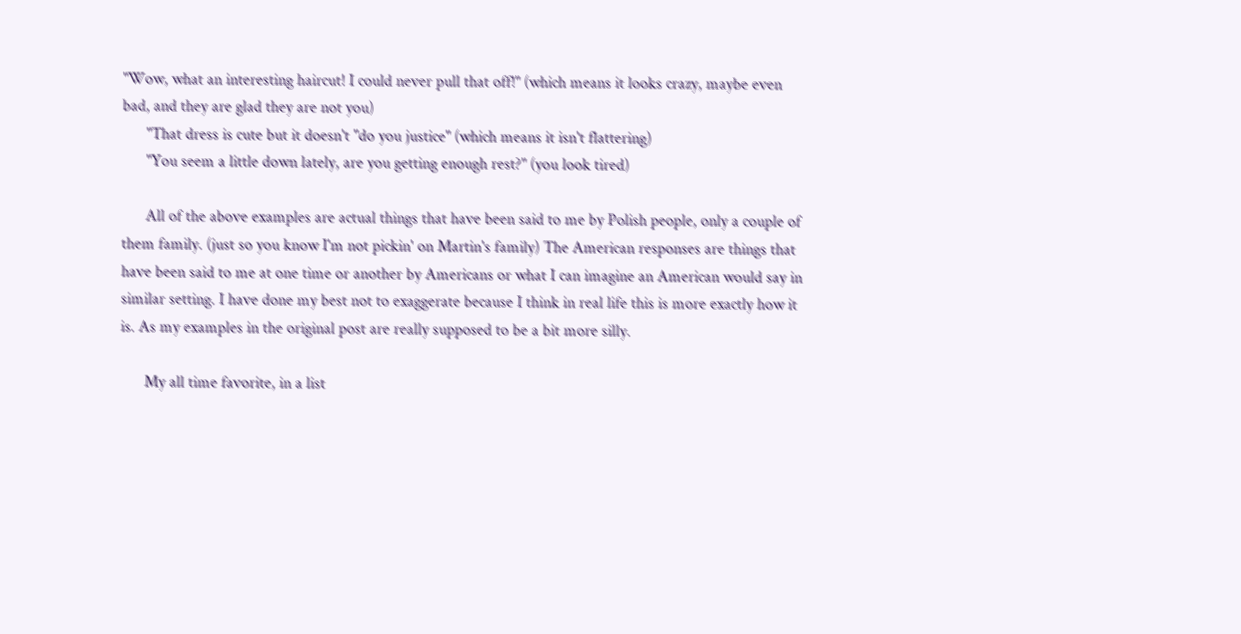"Wow, what an interesting haircut! I could never pull that off!" (which means it looks crazy, maybe even bad, and they are glad they are not you)
      "That dress is cute but it doesn't "do you justice" (which means it isn't flattering)
      "You seem a little down lately, are you getting enough rest?" (you look tired)

      All of the above examples are actual things that have been said to me by Polish people, only a couple of them family. (just so you know I'm not pickin' on Martin's family) The American responses are things that have been said to me at one time or another by Americans or what I can imagine an American would say in similar setting. I have done my best not to exaggerate because I think in real life this is more exactly how it is. As my examples in the original post are really supposed to be a bit more silly.

      My all time favorite, in a list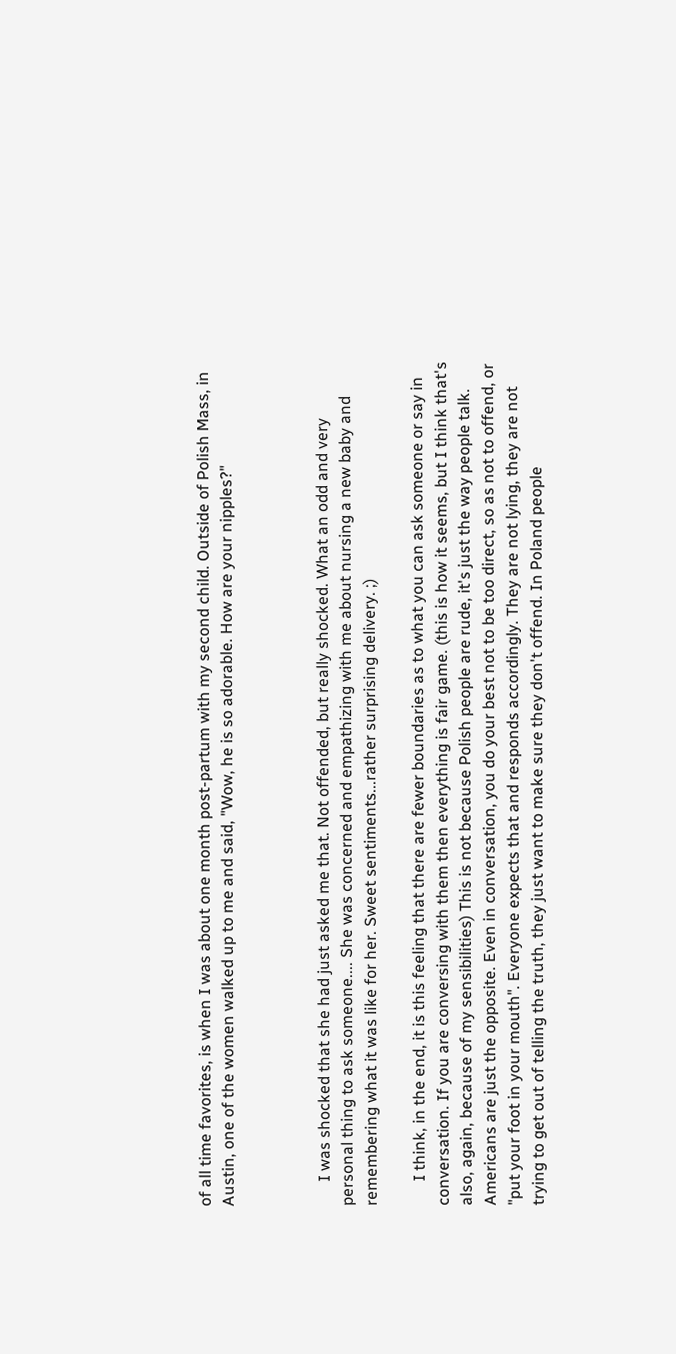of all time favorites, is when I was about one month post-partum with my second child. Outside of Polish Mass, in Austin, one of the women walked up to me and said, "Wow, he is so adorable. How are your nipples?"



      I was shocked that she had just asked me that. Not offended, but really shocked. What an odd and very personal thing to ask someone.... She was concerned and empathizing with me about nursing a new baby and remembering what it was like for her. Sweet sentiments...rather surprising delivery. ;)

      I think, in the end, it is this feeling that there are fewer boundaries as to what you can ask someone or say in conversation. If you are conversing with them then everything is fair game. (this is how it seems, but I think that's also, again, because of my sensibilities) This is not because Polish people are rude, it's just the way people talk. Americans are just the opposite. Even in conversation, you do your best not to be too direct, so as not to offend, or "put your foot in your mouth". Everyone expects that and responds accordingly. They are not lying, they are not trying to get out of telling the truth, they just want to make sure they don't offend. In Poland people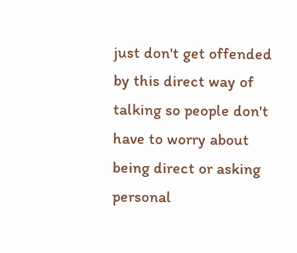just don't get offended by this direct way of talking so people don't have to worry about being direct or asking personal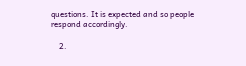questions. It is expected and so people respond accordingly.

    2.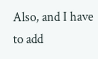Also, and I have to add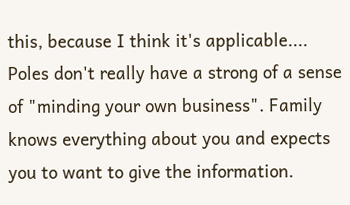this, because I think it's applicable.... Poles don't really have a strong of a sense of "minding your own business". Family knows everything about you and expects you to want to give the information.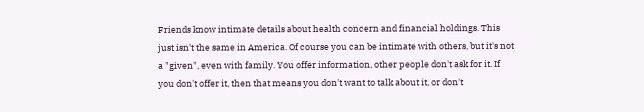Friends know intimate details about health concern and financial holdings. This just isn't the same in America. Of course you can be intimate with others, but it's not a "given", even with family. You offer information, other people don't ask for it. If you don't offer it, then that means you don't want to talk about it, or don't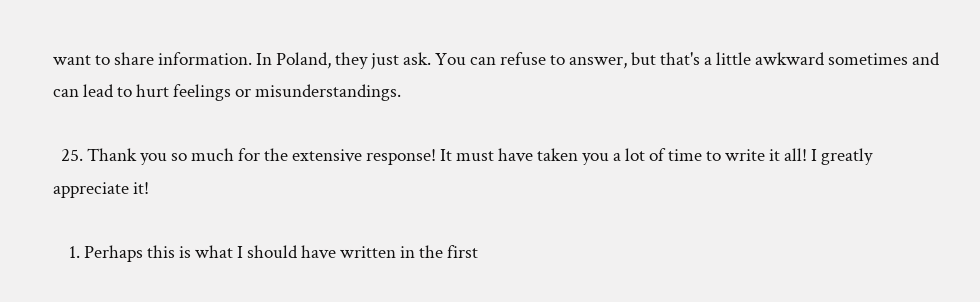want to share information. In Poland, they just ask. You can refuse to answer, but that's a little awkward sometimes and can lead to hurt feelings or misunderstandings.

  25. Thank you so much for the extensive response! It must have taken you a lot of time to write it all! I greatly appreciate it!

    1. Perhaps this is what I should have written in the first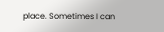place. Sometimes I can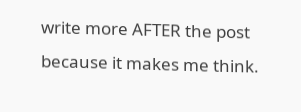write more AFTER the post because it makes me think.